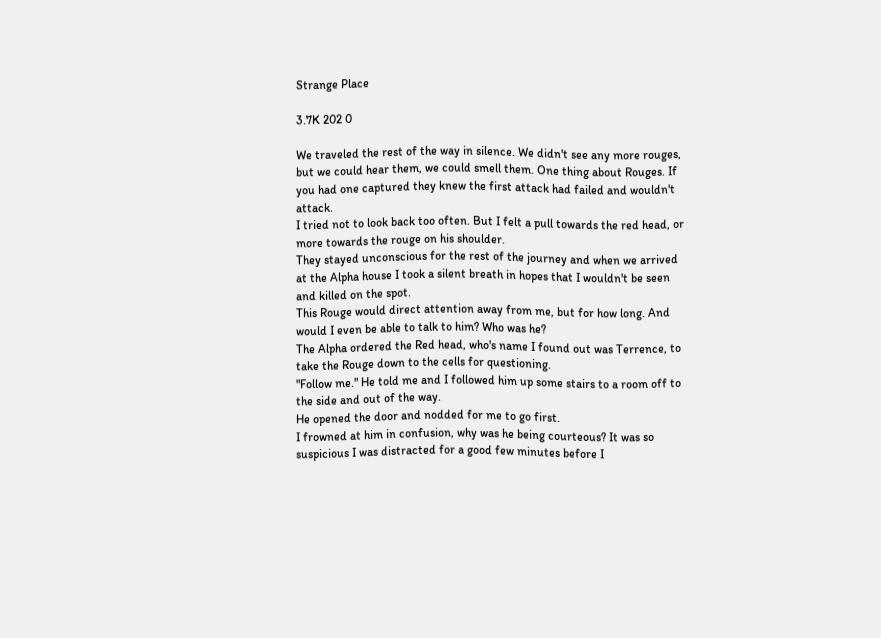Strange Place

3.7K 202 0

We traveled the rest of the way in silence. We didn't see any more rouges, but we could hear them, we could smell them. One thing about Rouges. If you had one captured they knew the first attack had failed and wouldn't attack.
I tried not to look back too often. But I felt a pull towards the red head, or more towards the rouge on his shoulder.
They stayed unconscious for the rest of the journey and when we arrived at the Alpha house I took a silent breath in hopes that I wouldn't be seen and killed on the spot.
This Rouge would direct attention away from me, but for how long. And would I even be able to talk to him? Who was he?
The Alpha ordered the Red head, who's name I found out was Terrence, to take the Rouge down to the cells for questioning.
"Follow me." He told me and I followed him up some stairs to a room off to the side and out of the way.
He opened the door and nodded for me to go first.
I frowned at him in confusion, why was he being courteous? It was so suspicious I was distracted for a good few minutes before I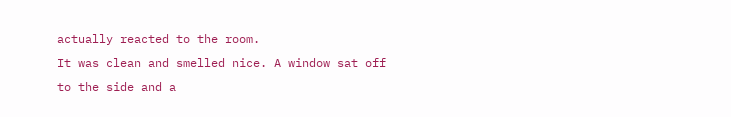actually reacted to the room.
It was clean and smelled nice. A window sat off to the side and a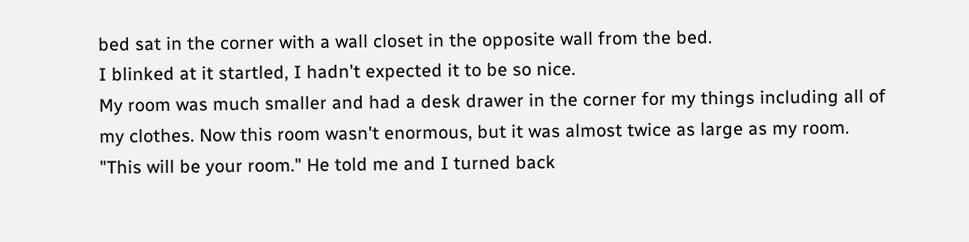bed sat in the corner with a wall closet in the opposite wall from the bed.
I blinked at it startled, I hadn't expected it to be so nice.
My room was much smaller and had a desk drawer in the corner for my things including all of my clothes. Now this room wasn't enormous, but it was almost twice as large as my room.
"This will be your room." He told me and I turned back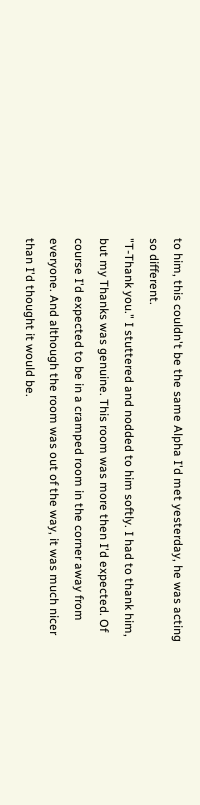to him, this couldn't be the same Alpha I'd met yesterday, he was acting so different.
"T-Thank you." I stuttered and nodded to him softly. I had to thank him, but my Thanks was genuine. This room was more then I'd expected. Of course I'd expected to be in a cramped room in the corner away from everyone. And although the room was out of the way, it was much nicer than I'd thought it would be.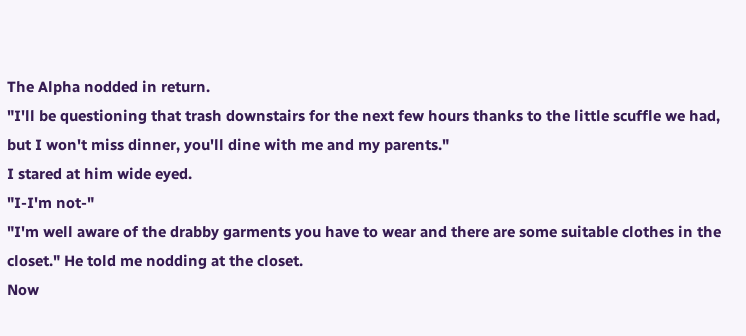The Alpha nodded in return.
"I'll be questioning that trash downstairs for the next few hours thanks to the little scuffle we had, but I won't miss dinner, you'll dine with me and my parents."
I stared at him wide eyed.
"I-I'm not-"
"I'm well aware of the drabby garments you have to wear and there are some suitable clothes in the closet." He told me nodding at the closet.
Now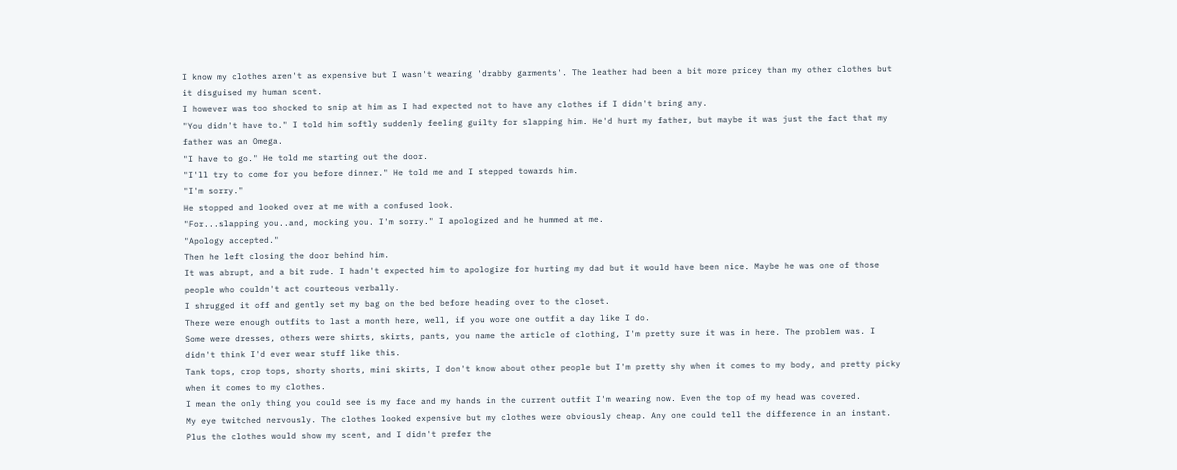I know my clothes aren't as expensive but I wasn't wearing 'drabby garments'. The leather had been a bit more pricey than my other clothes but it disguised my human scent.
I however was too shocked to snip at him as I had expected not to have any clothes if I didn't bring any.
"You didn't have to." I told him softly suddenly feeling guilty for slapping him. He'd hurt my father, but maybe it was just the fact that my father was an Omega.
"I have to go." He told me starting out the door.
"I'll try to come for you before dinner." He told me and I stepped towards him.
"I'm sorry."
He stopped and looked over at me with a confused look.
"For...slapping you..and, mocking you. I'm sorry." I apologized and he hummed at me.
"Apology accepted."
Then he left closing the door behind him.
It was abrupt, and a bit rude. I hadn't expected him to apologize for hurting my dad but it would have been nice. Maybe he was one of those people who couldn't act courteous verbally.
I shrugged it off and gently set my bag on the bed before heading over to the closet.
There were enough outfits to last a month here, well, if you wore one outfit a day like I do.
Some were dresses, others were shirts, skirts, pants, you name the article of clothing, I'm pretty sure it was in here. The problem was. I didn't think I'd ever wear stuff like this.
Tank tops, crop tops, shorty shorts, mini skirts, I don't know about other people but I'm pretty shy when it comes to my body, and pretty picky when it comes to my clothes.
I mean the only thing you could see is my face and my hands in the current outfit I'm wearing now. Even the top of my head was covered.
My eye twitched nervously. The clothes looked expensive but my clothes were obviously cheap. Any one could tell the difference in an instant.
Plus the clothes would show my scent, and I didn't prefer the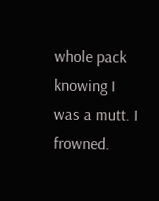whole pack knowing I was a mutt. I frowned.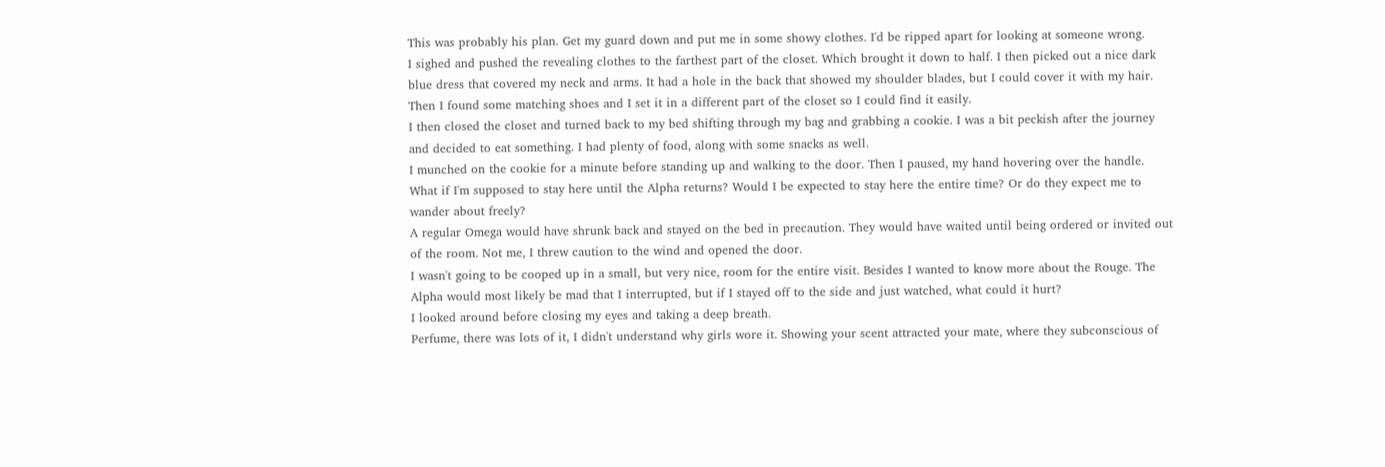This was probably his plan. Get my guard down and put me in some showy clothes. I'd be ripped apart for looking at someone wrong.
I sighed and pushed the revealing clothes to the farthest part of the closet. Which brought it down to half. I then picked out a nice dark blue dress that covered my neck and arms. It had a hole in the back that showed my shoulder blades, but I could cover it with my hair. Then I found some matching shoes and I set it in a different part of the closet so I could find it easily.
I then closed the closet and turned back to my bed shifting through my bag and grabbing a cookie. I was a bit peckish after the journey and decided to eat something. I had plenty of food, along with some snacks as well.
I munched on the cookie for a minute before standing up and walking to the door. Then I paused, my hand hovering over the handle.
What if I'm supposed to stay here until the Alpha returns? Would I be expected to stay here the entire time? Or do they expect me to wander about freely?
A regular Omega would have shrunk back and stayed on the bed in precaution. They would have waited until being ordered or invited out of the room. Not me, I threw caution to the wind and opened the door.
I wasn't going to be cooped up in a small, but very nice, room for the entire visit. Besides I wanted to know more about the Rouge. The Alpha would most likely be mad that I interrupted, but if I stayed off to the side and just watched, what could it hurt?
I looked around before closing my eyes and taking a deep breath.
Perfume, there was lots of it, I didn't understand why girls wore it. Showing your scent attracted your mate, where they subconscious of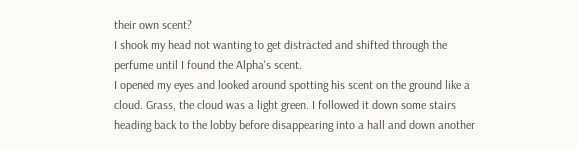their own scent?
I shook my head not wanting to get distracted and shifted through the perfume until I found the Alpha's scent.
I opened my eyes and looked around spotting his scent on the ground like a cloud. Grass, the cloud was a light green. I followed it down some stairs heading back to the lobby before disappearing into a hall and down another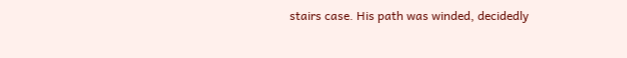stairs case. His path was winded, decidedly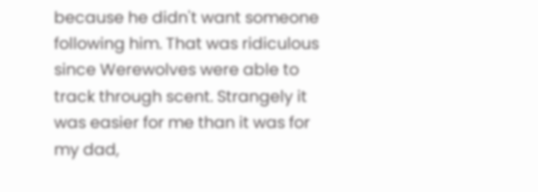because he didn't want someone following him. That was ridiculous since Werewolves were able to track through scent. Strangely it was easier for me than it was for my dad,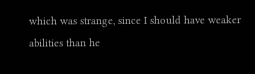which was strange, since I should have weaker abilities than he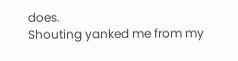does.
Shouting yanked me from my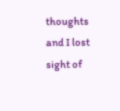thoughts and I lost sight of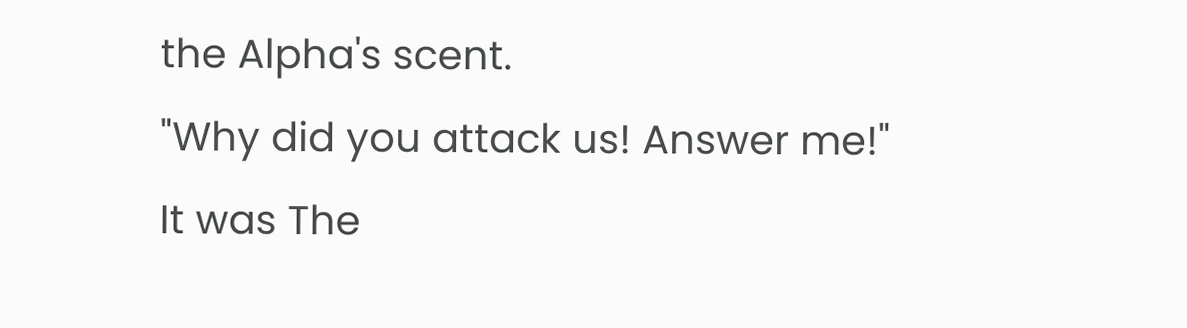the Alpha's scent.
"Why did you attack us! Answer me!"
It was The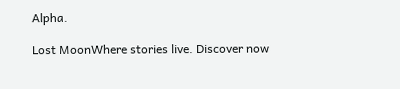Alpha.

Lost MoonWhere stories live. Discover now